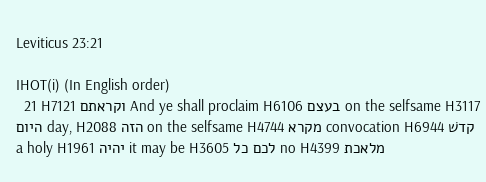Leviticus 23:21

IHOT(i) (In English order)
  21 H7121 וקראתם And ye shall proclaim H6106 בעצם on the selfsame H3117 היום day, H2088 הזה on the selfsame H4744 מקרא convocation H6944 קדשׁ a holy H1961 יהיה it may be H3605 לכם כל no H4399 מלאכת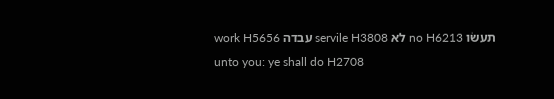work H5656 עבדה servile H3808 לא no H6213 תעשׂו unto you: ye shall do H2708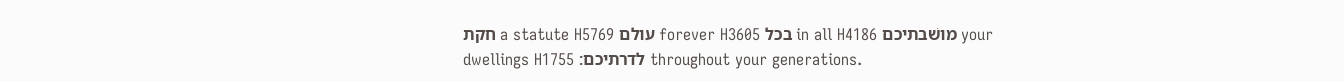חקת a statute H5769 עולם forever H3605 בכל in all H4186 מושׁבתיכם your dwellings H1755 לדרתיכם׃ throughout your generations.